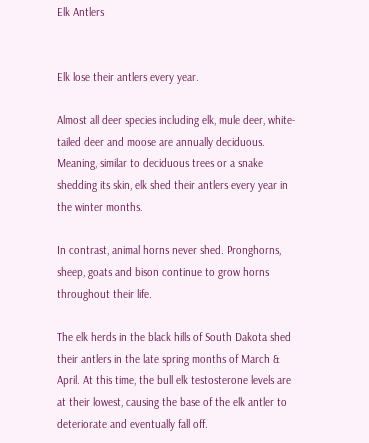Elk Antlers


Elk lose their antlers every year.

Almost all deer species including elk, mule deer, white-tailed deer and moose are annually deciduous. Meaning, similar to deciduous trees or a snake shedding its skin, elk shed their antlers every year in the winter months.

In contrast, animal horns never shed. Pronghorns, sheep, goats and bison continue to grow horns throughout their life.

The elk herds in the black hills of South Dakota shed their antlers in the late spring months of March & April. At this time, the bull elk testosterone levels are at their lowest, causing the base of the elk antler to deteriorate and eventually fall off.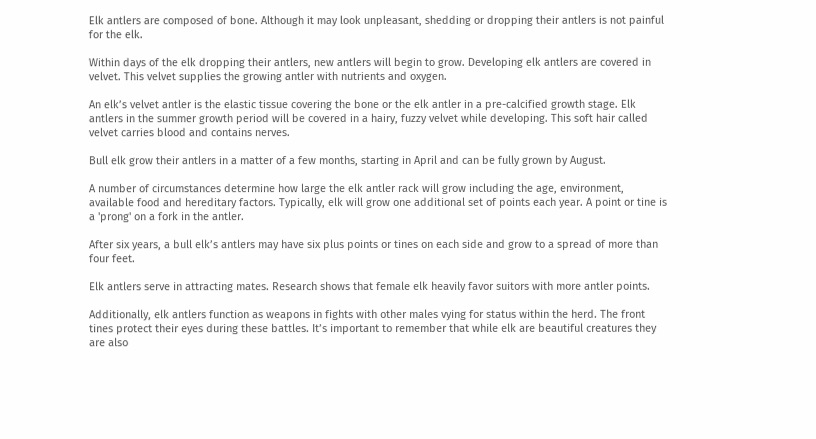Elk antlers are composed of bone. Although it may look unpleasant, shedding or dropping their antlers is not painful for the elk.

Within days of the elk dropping their antlers, new antlers will begin to grow. Developing elk antlers are covered in velvet. This velvet supplies the growing antler with nutrients and oxygen.

An elk’s velvet antler is the elastic tissue covering the bone or the elk antler in a pre-calcified growth stage. Elk antlers in the summer growth period will be covered in a hairy, fuzzy velvet while developing. This soft hair called velvet carries blood and contains nerves.

Bull elk grow their antlers in a matter of a few months, starting in April and can be fully grown by August.

A number of circumstances determine how large the elk antler rack will grow including the age, environment, available food and hereditary factors. Typically, elk will grow one additional set of points each year. A point or tine is a 'prong' on a fork in the antler.

After six years, a bull elk’s antlers may have six plus points or tines on each side and grow to a spread of more than four feet.

Elk antlers serve in attracting mates. Research shows that female elk heavily favor suitors with more antler points.

Additionally, elk antlers function as weapons in fights with other males vying for status within the herd. The front tines protect their eyes during these battles. It’s important to remember that while elk are beautiful creatures they are also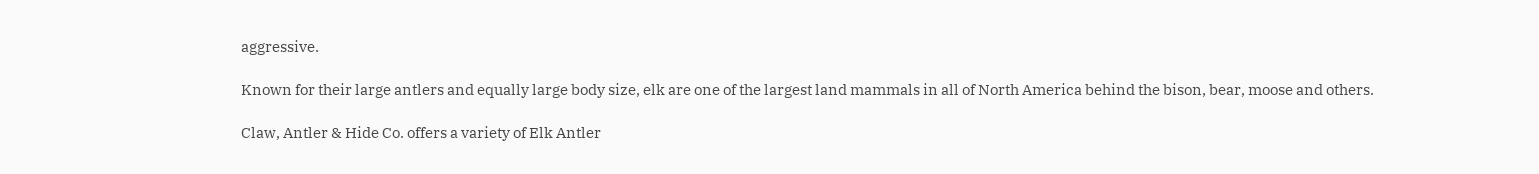aggressive.

Known for their large antlers and equally large body size, elk are one of the largest land mammals in all of North America behind the bison, bear, moose and others.

Claw, Antler & Hide Co. offers a variety of Elk Antler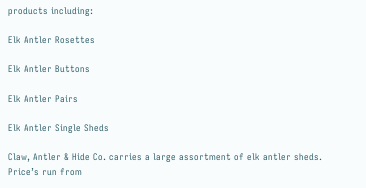products including:

Elk Antler Rosettes

Elk Antler Buttons

Elk Antler Pairs

Elk Antler Single Sheds

Claw, Antler & Hide Co. carries a large assortment of elk antler sheds. Price’s run from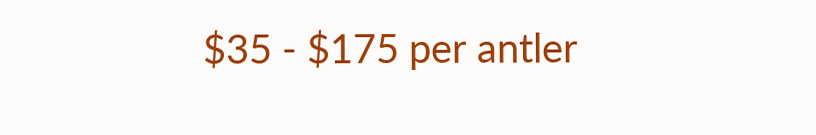$35 - $175 per antler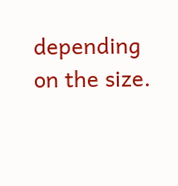depending on the size.